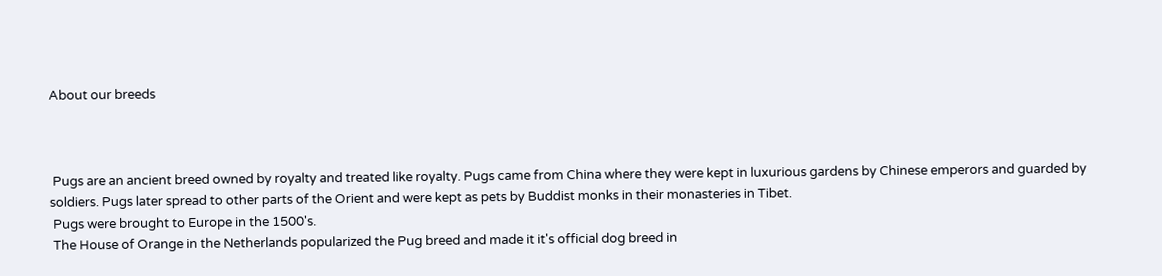About our breeds



 Pugs are an ancient breed owned by royalty and treated like royalty. Pugs came from China where they were kept in luxurious gardens by Chinese emperors and guarded by soldiers. Pugs later spread to other parts of the Orient and were kept as pets by Buddist monks in their monasteries in Tibet.
 Pugs were brought to Europe in the 1500's.
 The House of Orange in the Netherlands popularized the Pug breed and made it it's official dog breed in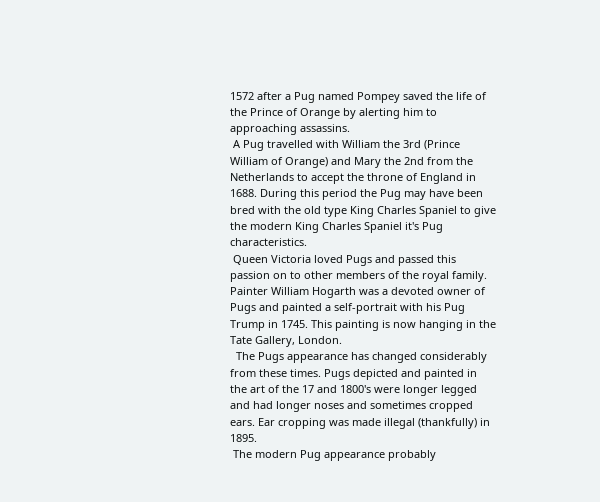1572 after a Pug named Pompey saved the life of the Prince of Orange by alerting him to approaching assassins.
 A Pug travelled with William the 3rd (Prince William of Orange) and Mary the 2nd from the Netherlands to accept the throne of England in 1688. During this period the Pug may have been bred with the old type King Charles Spaniel to give the modern King Charles Spaniel it's Pug characteristics.
 Queen Victoria loved Pugs and passed this passion on to other members of the royal family.
Painter William Hogarth was a devoted owner of Pugs and painted a self-portrait with his Pug Trump in 1745. This painting is now hanging in the Tate Gallery, London.
  The Pugs appearance has changed considerably from these times. Pugs depicted and painted in the art of the 17 and 1800's were longer legged and had longer noses and sometimes cropped ears. Ear cropping was made illegal (thankfully) in 1895.
 The modern Pug appearance probably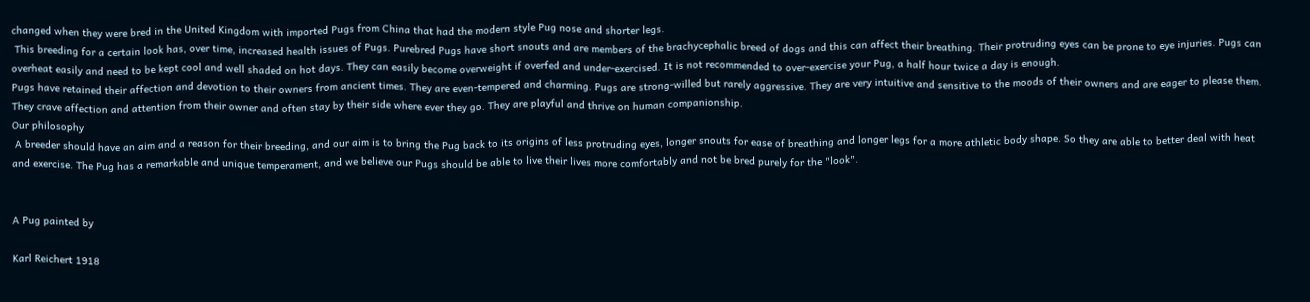changed when they were bred in the United Kingdom with imported Pugs from China that had the modern style Pug nose and shorter legs.
 This breeding for a certain look has, over time, increased health issues of Pugs. Purebred Pugs have short snouts and are members of the brachycephalic breed of dogs and this can affect their breathing. Their protruding eyes can be prone to eye injuries. Pugs can overheat easily and need to be kept cool and well shaded on hot days. They can easily become overweight if overfed and under-exercised. It is not recommended to over-exercise your Pug, a half hour twice a day is enough.
Pugs have retained their affection and devotion to their owners from ancient times. They are even-tempered and charming. Pugs are strong-willed but rarely aggressive. They are very intuitive and sensitive to the moods of their owners and are eager to please them. They crave affection and attention from their owner and often stay by their side where ever they go. They are playful and thrive on human companionship.
Our philosophy
 A breeder should have an aim and a reason for their breeding, and our aim is to bring the Pug back to its origins of less protruding eyes, longer snouts for ease of breathing and longer legs for a more athletic body shape. So they are able to better deal with heat and exercise. The Pug has a remarkable and unique temperament, and we believe our Pugs should be able to live their lives more comfortably and not be bred purely for the "look".


A Pug painted by

Karl Reichert 1918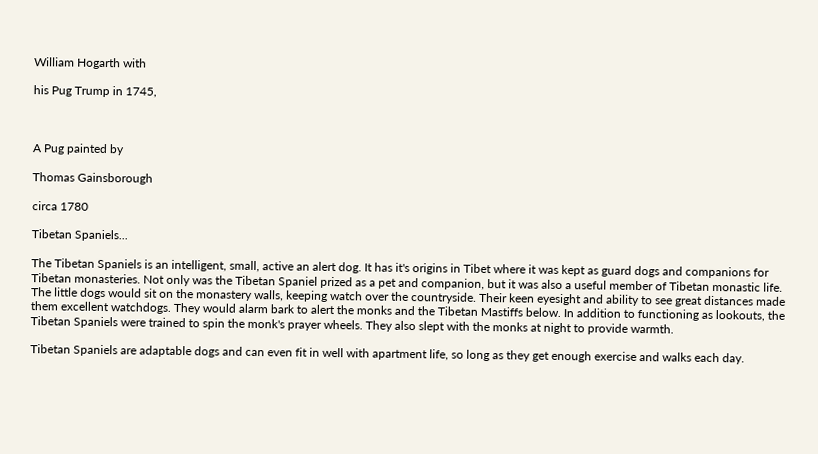William Hogarth with

his Pug Trump in 1745,



A Pug painted by

Thomas Gainsborough

circa 1780

Tibetan Spaniels...

The Tibetan Spaniels is an intelligent, small, active an alert dog. It has it's origins in Tibet where it was kept as guard dogs and companions for Tibetan monasteries. Not only was the Tibetan Spaniel prized as a pet and companion, but it was also a useful member of Tibetan monastic life. The little dogs would sit on the monastery walls, keeping watch over the countryside. Their keen eyesight and ability to see great distances made them excellent watchdogs. They would alarm bark to alert the monks and the Tibetan Mastiffs below. In addition to functioning as lookouts, the Tibetan Spaniels were trained to spin the monk's prayer wheels. They also slept with the monks at night to provide warmth.

Tibetan Spaniels are adaptable dogs and can even fit in well with apartment life, so long as they get enough exercise and walks each day.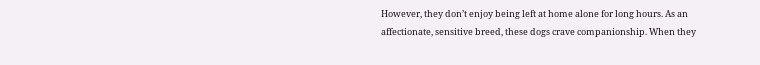However, they don’t enjoy being left at home alone for long hours. As an affectionate, sensitive breed, these dogs crave companionship. When they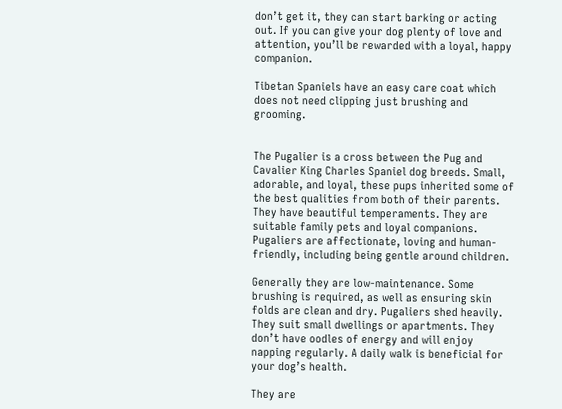don’t get it, they can start barking or acting out. If you can give your dog plenty of love and attention, you’ll be rewarded with a loyal, happy companion.

Tibetan Spaniels have an easy care coat which does not need clipping just brushing and grooming.


The Pugalier is a cross between the Pug and Cavalier King Charles Spaniel dog breeds. Small, adorable, and loyal, these pups inherited some of the best qualities from both of their parents. They have beautiful temperaments. They are suitable family pets and loyal companions. Pugaliers are affectionate, loving and human-friendly, including being gentle around children.

Generally they are low-maintenance. Some brushing is required, as well as ensuring skin folds are clean and dry. Pugaliers shed heavily. They suit small dwellings or apartments. They don’t have oodles of energy and will enjoy napping regularly. A daily walk is beneficial for your dog’s health.

They are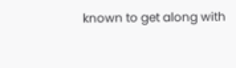known to get along with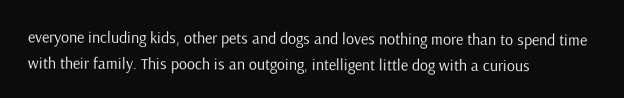everyone including kids, other pets and dogs and loves nothing more than to spend time with their family. This pooch is an outgoing, intelligent little dog with a curious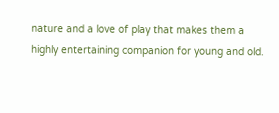nature and a love of play that makes them a highly entertaining companion for young and old.